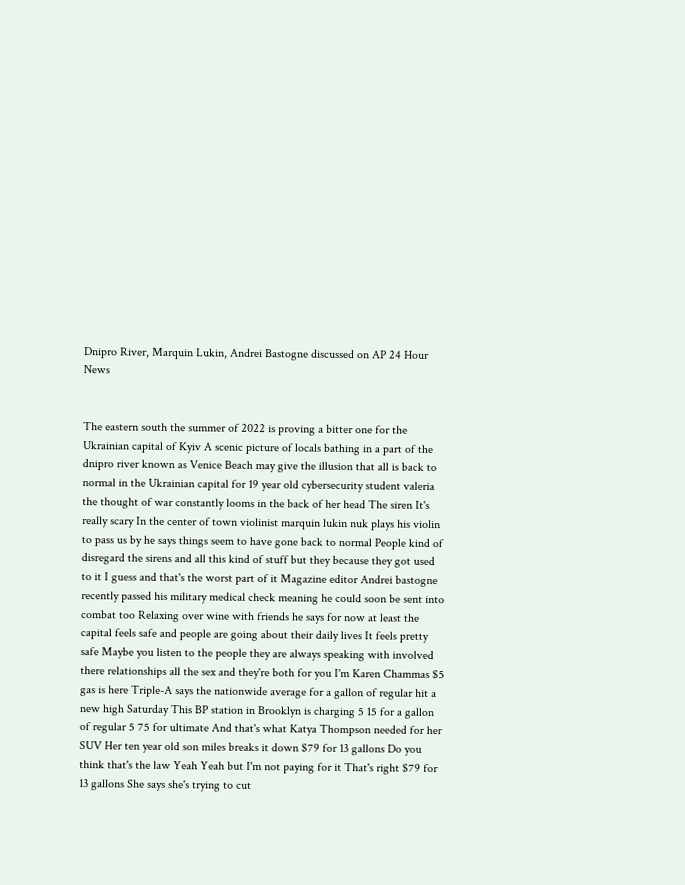Dnipro River, Marquin Lukin, Andrei Bastogne discussed on AP 24 Hour News


The eastern south the summer of 2022 is proving a bitter one for the Ukrainian capital of Kyiv A scenic picture of locals bathing in a part of the dnipro river known as Venice Beach may give the illusion that all is back to normal in the Ukrainian capital for 19 year old cybersecurity student valeria the thought of war constantly looms in the back of her head The siren It's really scary In the center of town violinist marquin lukin nuk plays his violin to pass us by he says things seem to have gone back to normal People kind of disregard the sirens and all this kind of stuff but they because they got used to it I guess and that's the worst part of it Magazine editor Andrei bastogne recently passed his military medical check meaning he could soon be sent into combat too Relaxing over wine with friends he says for now at least the capital feels safe and people are going about their daily lives It feels pretty safe Maybe you listen to the people they are always speaking with involved there relationships all the sex and they're both for you I'm Karen Chammas $5 gas is here Triple-A says the nationwide average for a gallon of regular hit a new high Saturday This BP station in Brooklyn is charging 5 15 for a gallon of regular 5 75 for ultimate And that's what Katya Thompson needed for her SUV Her ten year old son miles breaks it down $79 for 13 gallons Do you think that's the law Yeah Yeah but I'm not paying for it That's right $79 for 13 gallons She says she's trying to cut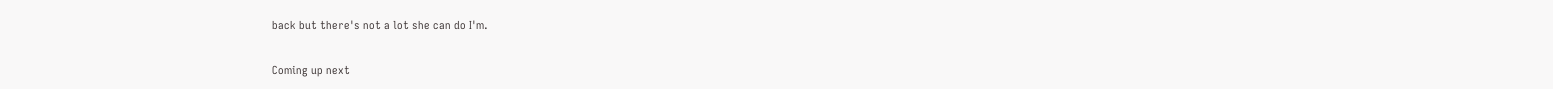back but there's not a lot she can do I'm.

Coming up next